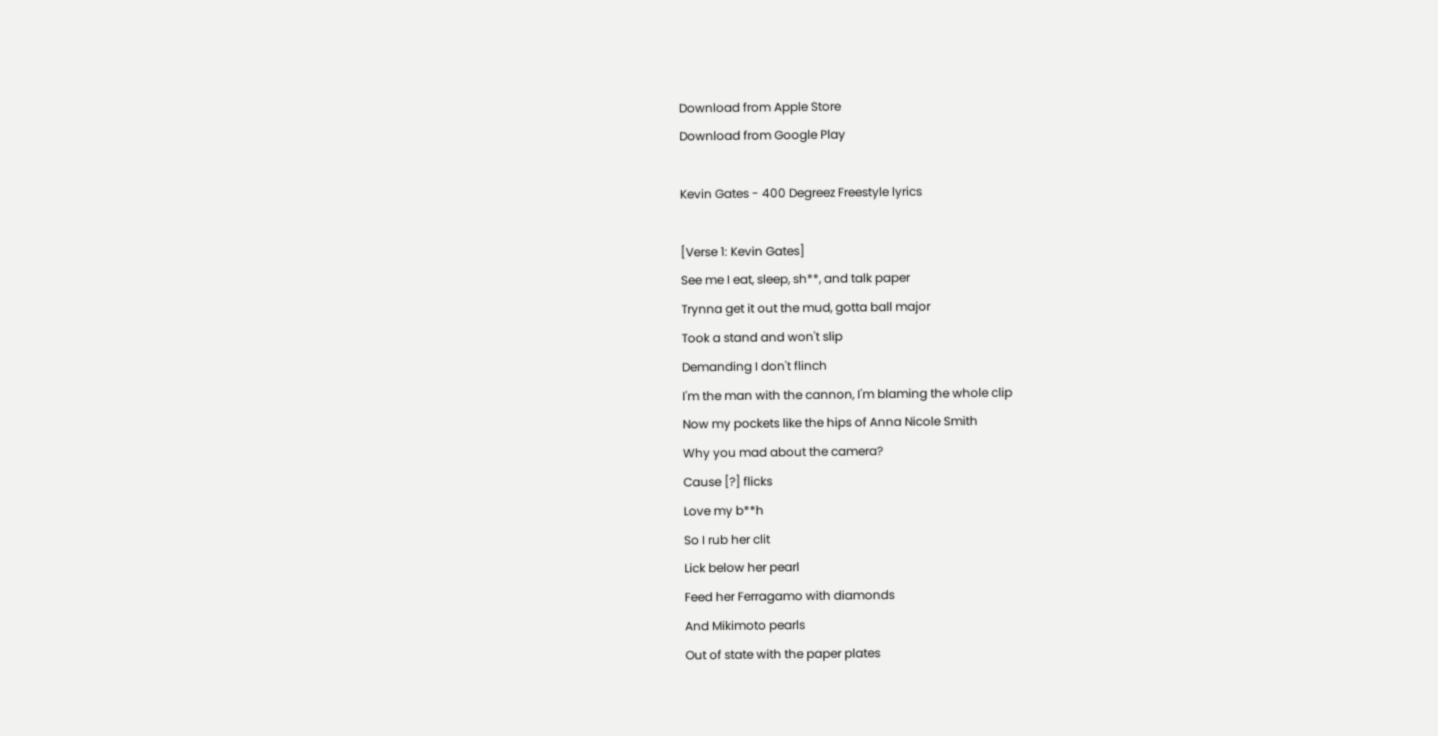Download from Apple Store
Download from Google Play

Kevin Gates - 400 Degreez Freestyle lyrics

[Verse 1: Kevin Gates]
See me I eat, sleep, sh**, and talk paper
Trynna get it out the mud, gotta ball major
Took a stand and won't slip
Demanding I don't flinch
I'm the man with the cannon, I'm blaming the whole clip
Now my pockets like the hips of Anna Nicole Smith
Why you mad about the camera?
Cause [?] flicks
Love my b**h
So I rub her clit
Lick below her pearl
Feed her Ferragamo with diamonds
And Mikimoto pearls
Out of state with the paper plates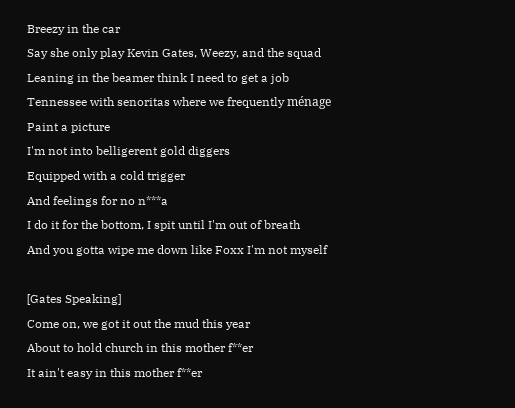Breezy in the car
Say she only play Kevin Gates, Weezy, and the squad
Leaning in the beamer think I need to get a job
Tennessee with senoritas where we frequently ménage
Paint a picture
I'm not into belligerent gold diggers
Equipped with a cold trigger
And feelings for no n***a
I do it for the bottom, I spit until I'm out of breath
And you gotta wipe me down like Foxx I'm not myself

[Gates Speaking]
Come on, we got it out the mud this year
About to hold church in this mother f**er
It ain't easy in this mother f**er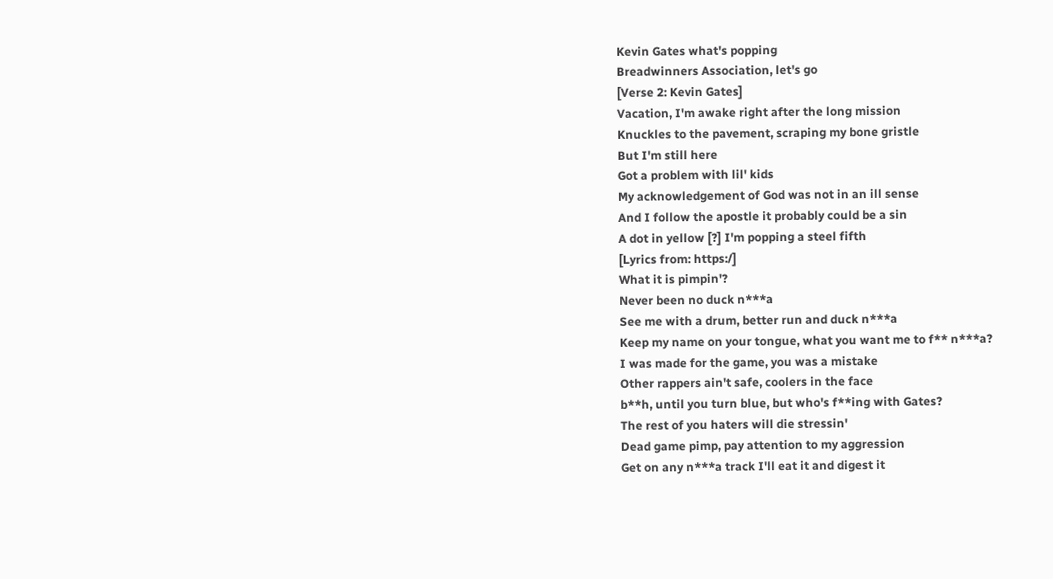Kevin Gates what's popping
Breadwinners Association, let's go
[Verse 2: Kevin Gates]
Vacation, I'm awake right after the long mission
Knuckles to the pavement, scraping my bone gristle
But I'm still here
Got a problem with lil' kids
My acknowledgement of God was not in an ill sense
And I follow the apostle it probably could be a sin
A dot in yellow [?] I'm popping a steel fifth
[Lyrics from: https:/]
What it is pimpin'?
Never been no duck n***a
See me with a drum, better run and duck n***a
Keep my name on your tongue, what you want me to f** n***a?
I was made for the game, you was a mistake
Other rappers ain't safe, coolers in the face
b**h, until you turn blue, but who's f**ing with Gates?
The rest of you haters will die stressin'
Dead game pimp, pay attention to my aggression
Get on any n***a track I'll eat it and digest it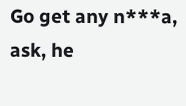Go get any n***a, ask, he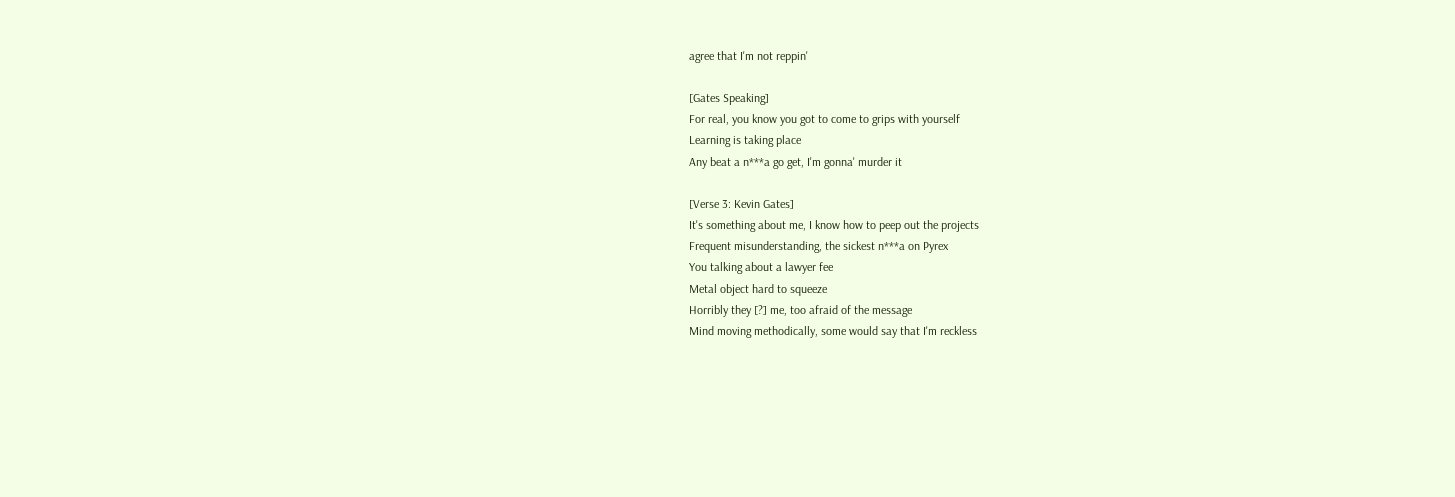agree that I'm not reppin'

[Gates Speaking]
For real, you know you got to come to grips with yourself
Learning is taking place
Any beat a n***a go get, I'm gonna' murder it

[Verse 3: Kevin Gates]
It's something about me, I know how to peep out the projects
Frequent misunderstanding, the sickest n***a on Pyrex
You talking about a lawyer fee
Metal object hard to squeeze
Horribly they [?] me, too afraid of the message
Mind moving methodically, some would say that I'm reckless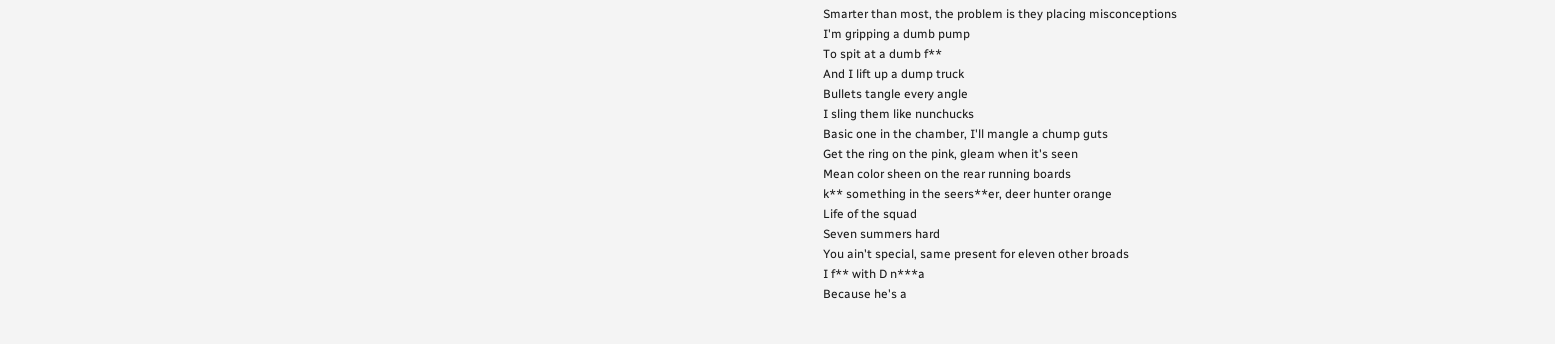Smarter than most, the problem is they placing misconceptions
I'm gripping a dumb pump
To spit at a dumb f**
And I lift up a dump truck
Bullets tangle every angle
I sling them like nunchucks
Basic one in the chamber, I'll mangle a chump guts
Get the ring on the pink, gleam when it's seen
Mean color sheen on the rear running boards
k** something in the seers**er, deer hunter orange
Life of the squad
Seven summers hard
You ain't special, same present for eleven other broads
I f** with D n***a
Because he's a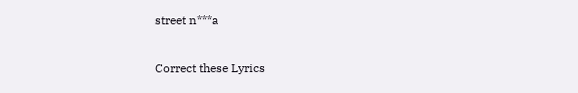street n***a

Correct these Lyrics